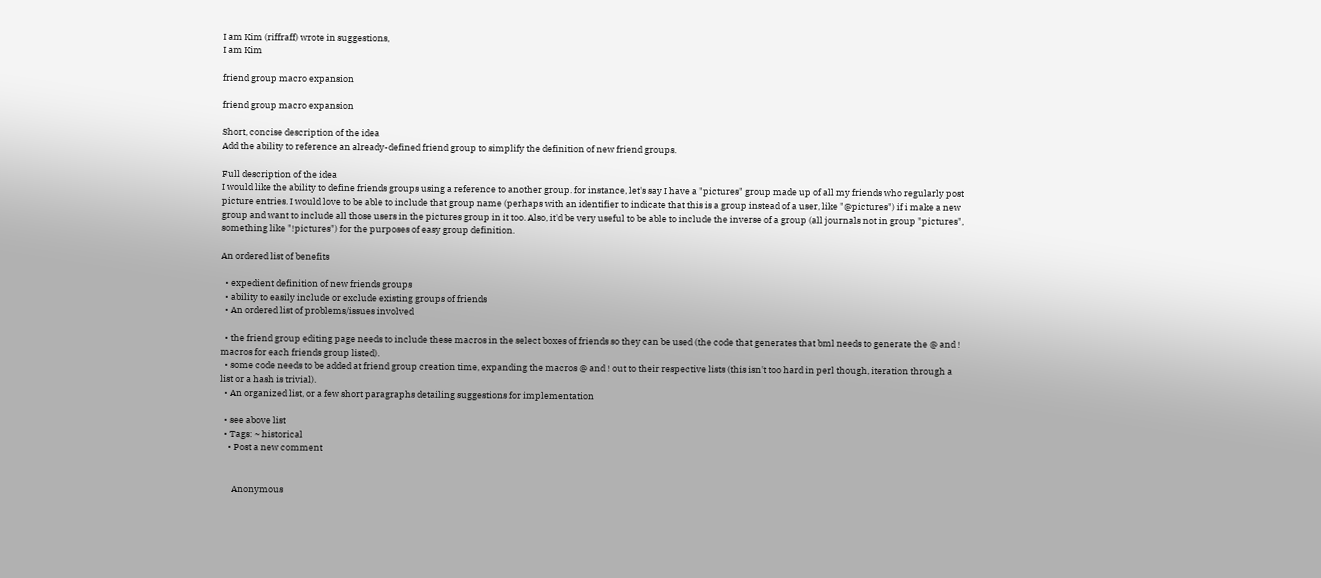I am Kim (riffraff) wrote in suggestions,
I am Kim

friend group macro expansion

friend group macro expansion

Short, concise description of the idea
Add the ability to reference an already-defined friend group to simplify the definition of new friend groups.

Full description of the idea
I would like the ability to define friends groups using a reference to another group. for instance, let's say I have a "pictures" group made up of all my friends who regularly post picture entries. I would love to be able to include that group name (perhaps with an identifier to indicate that this is a group instead of a user, like "@pictures") if i make a new group and want to include all those users in the pictures group in it too. Also, it'd be very useful to be able to include the inverse of a group (all journals not in group "pictures", something like "!pictures") for the purposes of easy group definition.

An ordered list of benefits

  • expedient definition of new friends groups
  • ability to easily include or exclude existing groups of friends
  • An ordered list of problems/issues involved

  • the friend group editing page needs to include these macros in the select boxes of friends so they can be used (the code that generates that bml needs to generate the @ and ! macros for each friends group listed).
  • some code needs to be added at friend group creation time, expanding the macros @ and ! out to their respective lists (this isn't too hard in perl though, iteration through a list or a hash is trivial).
  • An organized list, or a few short paragraphs detailing suggestions for implementation

  • see above list
  • Tags: ~ historical
    • Post a new comment


      Anonymous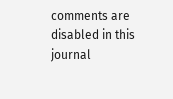comments are disabled in this journal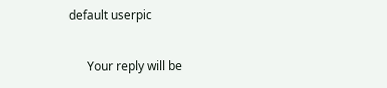default userpic

      Your reply will be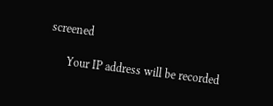screened

      Your IP address will be recorded